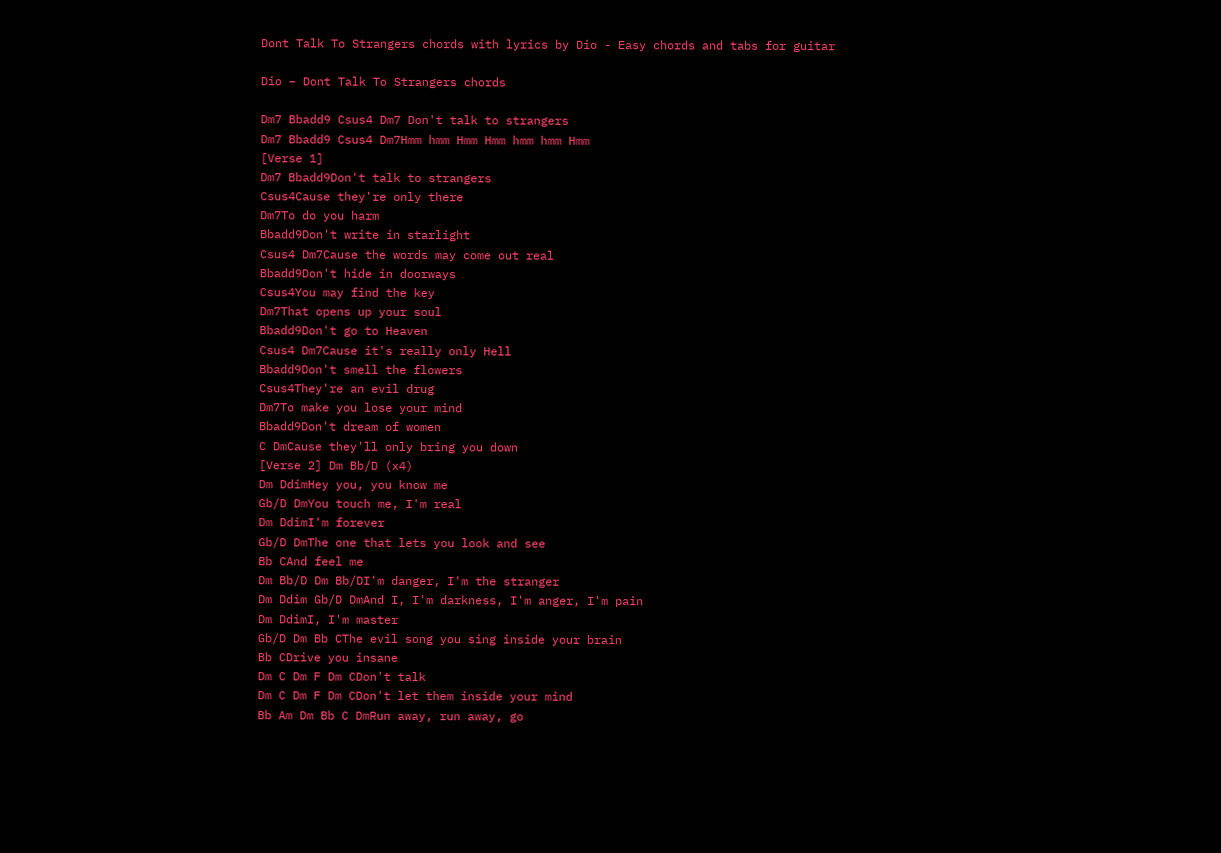Dont Talk To Strangers chords with lyrics by Dio - Easy chords and tabs for guitar

Dio – Dont Talk To Strangers chords

Dm7 Bbadd9 Csus4 Dm7 Don't talk to strangers
Dm7 Bbadd9 Csus4 Dm7Hmm hmm Hmm Hmm hmm hmm Hmm
[Verse 1]
Dm7 Bbadd9Don't talk to strangers
Csus4Cause they're only there
Dm7To do you harm
Bbadd9Don't write in starlight
Csus4 Dm7Cause the words may come out real
Bbadd9Don't hide in doorways
Csus4You may find the key
Dm7That opens up your soul
Bbadd9Don't go to Heaven
Csus4 Dm7Cause it's really only Hell
Bbadd9Don't smell the flowers
Csus4They're an evil drug
Dm7To make you lose your mind
Bbadd9Don't dream of women
C DmCause they'll only bring you down
[Verse 2] Dm Bb/D (x4)
Dm DdimHey you, you know me
Gb/D DmYou touch me, I'm real
Dm DdimI'm forever
Gb/D DmThe one that lets you look and see
Bb CAnd feel me
Dm Bb/D Dm Bb/DI'm danger, I'm the stranger
Dm Ddim Gb/D DmAnd I, I'm darkness, I'm anger, I'm pain
Dm DdimI, I'm master
Gb/D Dm Bb CThe evil song you sing inside your brain
Bb CDrive you insane
Dm C Dm F Dm CDon't talk
Dm C Dm F Dm CDon't let them inside your mind
Bb Am Dm Bb C DmRun away, run away, go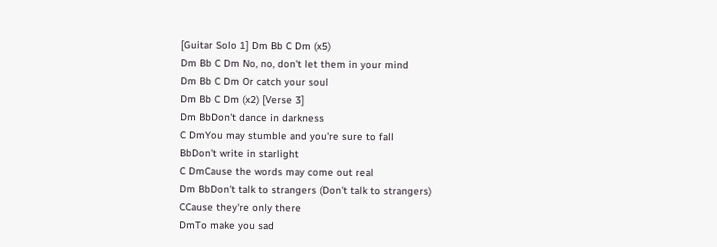[Guitar Solo 1] Dm Bb C Dm (x5)
Dm Bb C Dm No, no, don't let them in your mind
Dm Bb C Dm Or catch your soul
Dm Bb C Dm (x2) [Verse 3]
Dm BbDon't dance in darkness
C DmYou may stumble and you're sure to fall
BbDon't write in starlight
C DmCause the words may come out real
Dm BbDon't talk to strangers (Don't talk to strangers)
CCause they're only there
DmTo make you sad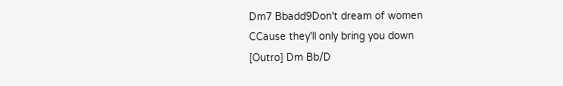Dm7 Bbadd9Don't dream of women
CCause they'll only bring you down
[Outro] Dm Bb/D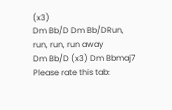(x3)
Dm Bb/D Dm Bb/DRun, run, run, run away
Dm Bb/D (x3) Dm Bbmaj7
Please rate this tab: